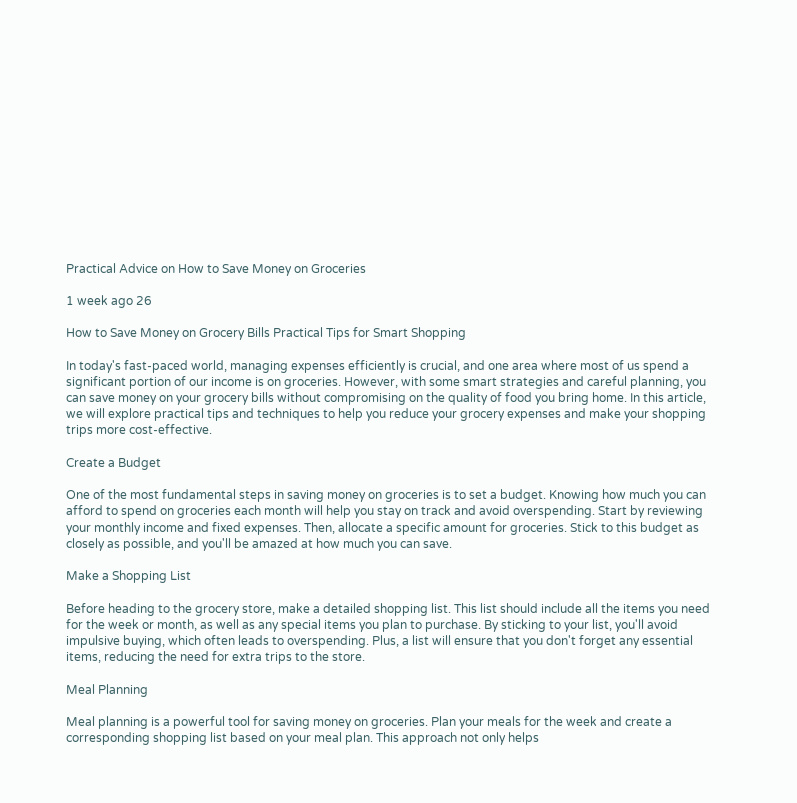Practical Advice on How to Save Money on Groceries

1 week ago 26

How to Save Money on Grocery Bills Practical Tips for Smart Shopping

In today's fast-paced world, managing expenses efficiently is crucial, and one area where most of us spend a significant portion of our income is on groceries. However, with some smart strategies and careful planning, you can save money on your grocery bills without compromising on the quality of food you bring home. In this article, we will explore practical tips and techniques to help you reduce your grocery expenses and make your shopping trips more cost-effective.

Create a Budget

One of the most fundamental steps in saving money on groceries is to set a budget. Knowing how much you can afford to spend on groceries each month will help you stay on track and avoid overspending. Start by reviewing your monthly income and fixed expenses. Then, allocate a specific amount for groceries. Stick to this budget as closely as possible, and you'll be amazed at how much you can save.

Make a Shopping List

Before heading to the grocery store, make a detailed shopping list. This list should include all the items you need for the week or month, as well as any special items you plan to purchase. By sticking to your list, you'll avoid impulsive buying, which often leads to overspending. Plus, a list will ensure that you don't forget any essential items, reducing the need for extra trips to the store.

Meal Planning

Meal planning is a powerful tool for saving money on groceries. Plan your meals for the week and create a corresponding shopping list based on your meal plan. This approach not only helps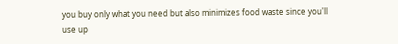you buy only what you need but also minimizes food waste since you'll use up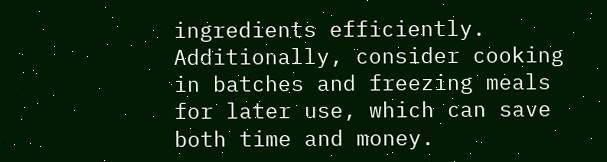ingredients efficiently. Additionally, consider cooking in batches and freezing meals for later use, which can save both time and money.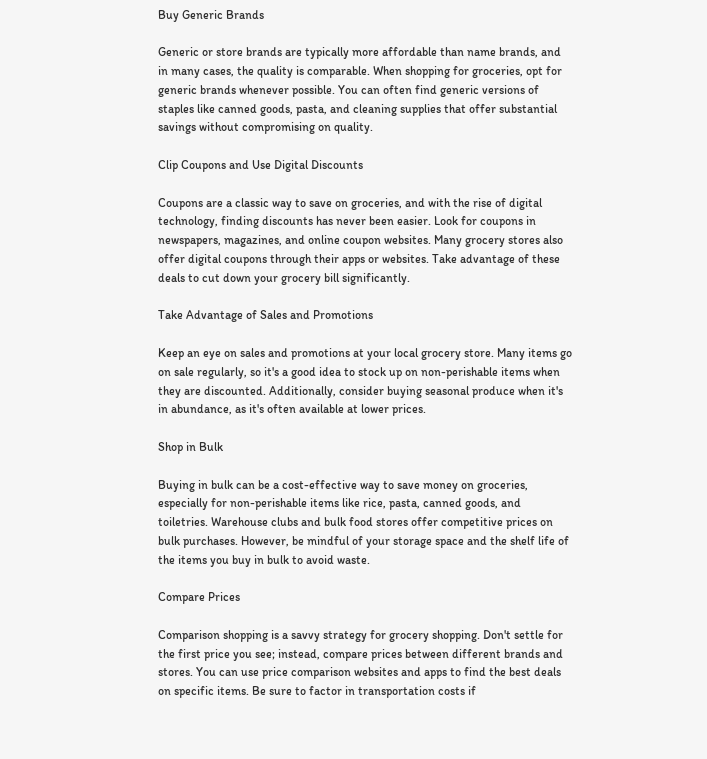Buy Generic Brands

Generic or store brands are typically more affordable than name brands, and in many cases, the quality is comparable. When shopping for groceries, opt for generic brands whenever possible. You can often find generic versions of staples like canned goods, pasta, and cleaning supplies that offer substantial savings without compromising on quality.

Clip Coupons and Use Digital Discounts

Coupons are a classic way to save on groceries, and with the rise of digital technology, finding discounts has never been easier. Look for coupons in newspapers, magazines, and online coupon websites. Many grocery stores also offer digital coupons through their apps or websites. Take advantage of these deals to cut down your grocery bill significantly.

Take Advantage of Sales and Promotions

Keep an eye on sales and promotions at your local grocery store. Many items go on sale regularly, so it's a good idea to stock up on non-perishable items when they are discounted. Additionally, consider buying seasonal produce when it's in abundance, as it's often available at lower prices.

Shop in Bulk

Buying in bulk can be a cost-effective way to save money on groceries, especially for non-perishable items like rice, pasta, canned goods, and toiletries. Warehouse clubs and bulk food stores offer competitive prices on bulk purchases. However, be mindful of your storage space and the shelf life of the items you buy in bulk to avoid waste.

Compare Prices

Comparison shopping is a savvy strategy for grocery shopping. Don't settle for the first price you see; instead, compare prices between different brands and stores. You can use price comparison websites and apps to find the best deals on specific items. Be sure to factor in transportation costs if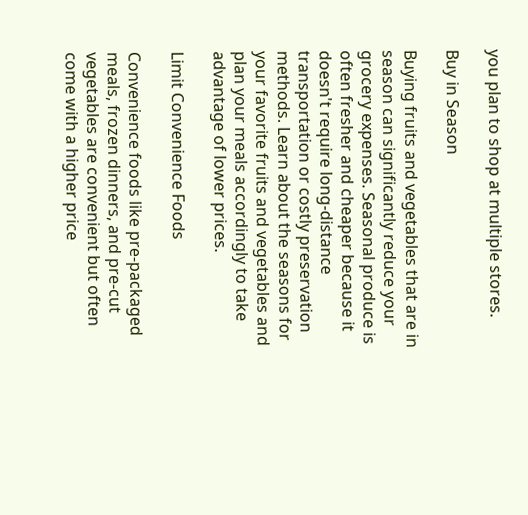you plan to shop at multiple stores.

Buy in Season

Buying fruits and vegetables that are in season can significantly reduce your grocery expenses. Seasonal produce is often fresher and cheaper because it doesn't require long-distance transportation or costly preservation methods. Learn about the seasons for your favorite fruits and vegetables and plan your meals accordingly to take advantage of lower prices.

Limit Convenience Foods

Convenience foods like pre-packaged meals, frozen dinners, and pre-cut vegetables are convenient but often come with a higher price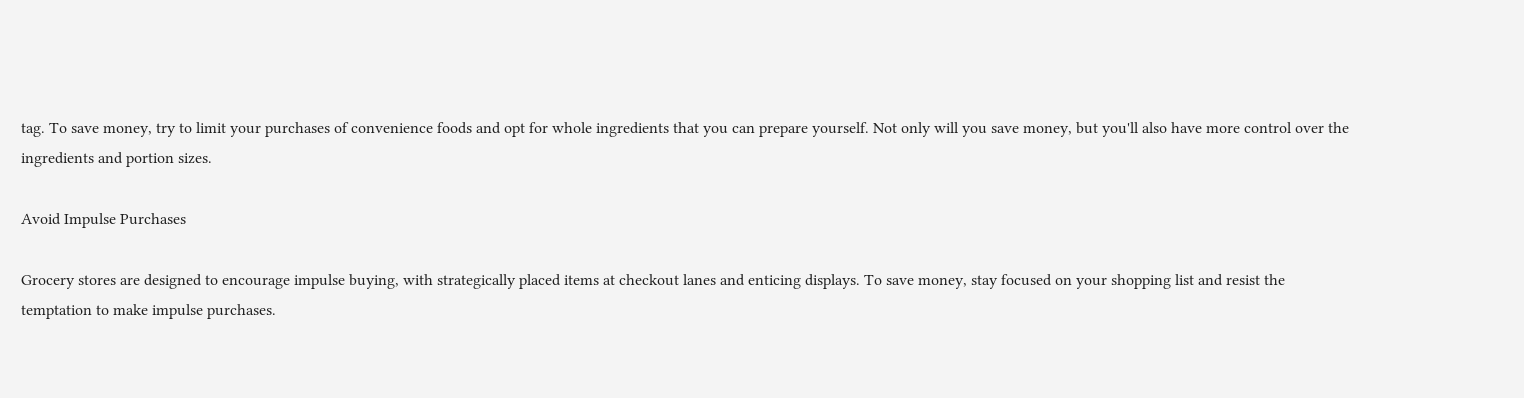tag. To save money, try to limit your purchases of convenience foods and opt for whole ingredients that you can prepare yourself. Not only will you save money, but you'll also have more control over the ingredients and portion sizes.

Avoid Impulse Purchases

Grocery stores are designed to encourage impulse buying, with strategically placed items at checkout lanes and enticing displays. To save money, stay focused on your shopping list and resist the temptation to make impulse purchases.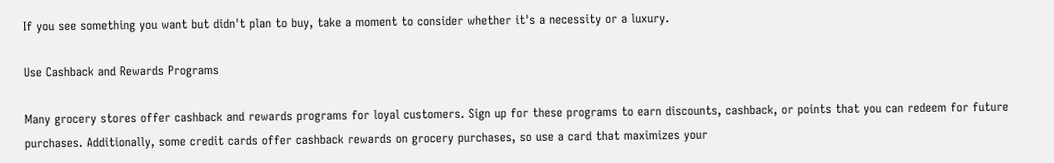If you see something you want but didn't plan to buy, take a moment to consider whether it's a necessity or a luxury.

Use Cashback and Rewards Programs

Many grocery stores offer cashback and rewards programs for loyal customers. Sign up for these programs to earn discounts, cashback, or points that you can redeem for future purchases. Additionally, some credit cards offer cashback rewards on grocery purchases, so use a card that maximizes your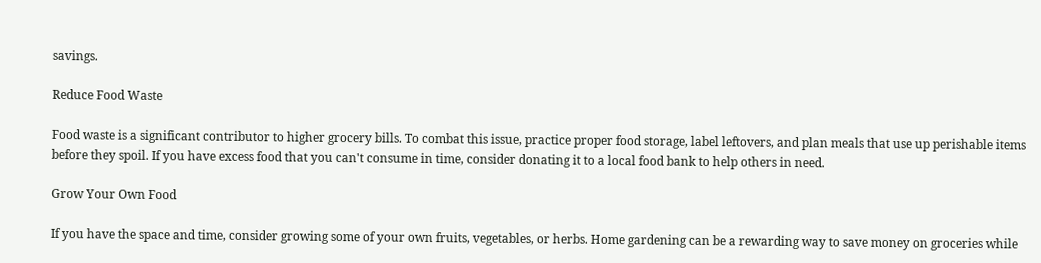savings.

Reduce Food Waste

Food waste is a significant contributor to higher grocery bills. To combat this issue, practice proper food storage, label leftovers, and plan meals that use up perishable items before they spoil. If you have excess food that you can't consume in time, consider donating it to a local food bank to help others in need.

Grow Your Own Food

If you have the space and time, consider growing some of your own fruits, vegetables, or herbs. Home gardening can be a rewarding way to save money on groceries while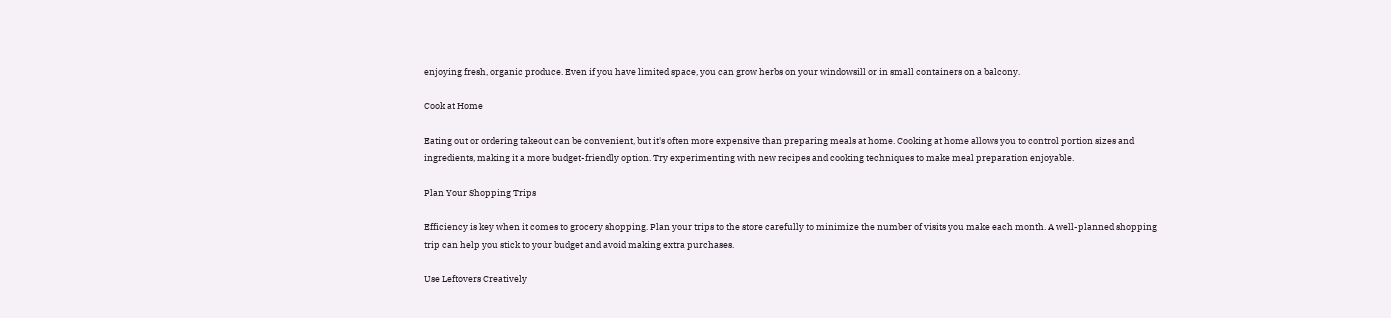enjoying fresh, organic produce. Even if you have limited space, you can grow herbs on your windowsill or in small containers on a balcony.

Cook at Home

Eating out or ordering takeout can be convenient, but it's often more expensive than preparing meals at home. Cooking at home allows you to control portion sizes and ingredients, making it a more budget-friendly option. Try experimenting with new recipes and cooking techniques to make meal preparation enjoyable.

Plan Your Shopping Trips

Efficiency is key when it comes to grocery shopping. Plan your trips to the store carefully to minimize the number of visits you make each month. A well-planned shopping trip can help you stick to your budget and avoid making extra purchases.

Use Leftovers Creatively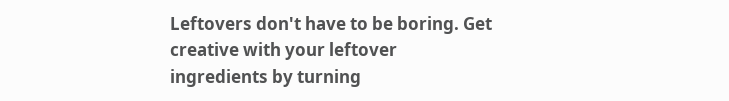Leftovers don't have to be boring. Get creative with your leftover ingredients by turning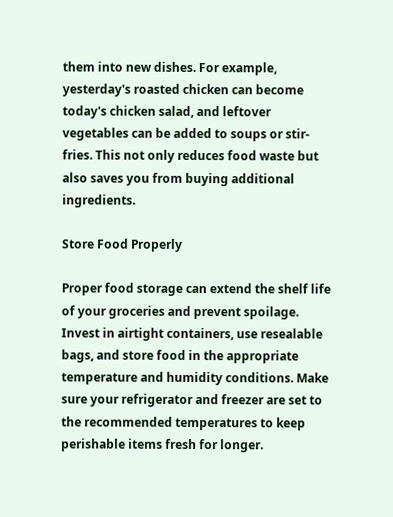them into new dishes. For example, yesterday's roasted chicken can become today's chicken salad, and leftover vegetables can be added to soups or stir-fries. This not only reduces food waste but also saves you from buying additional ingredients.

Store Food Properly

Proper food storage can extend the shelf life of your groceries and prevent spoilage. Invest in airtight containers, use resealable bags, and store food in the appropriate temperature and humidity conditions. Make sure your refrigerator and freezer are set to the recommended temperatures to keep perishable items fresh for longer.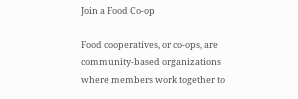Join a Food Co-op

Food cooperatives, or co-ops, are community-based organizations where members work together to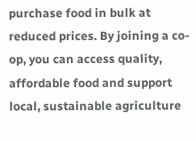purchase food in bulk at reduced prices. By joining a co-op, you can access quality, affordable food and support local, sustainable agriculture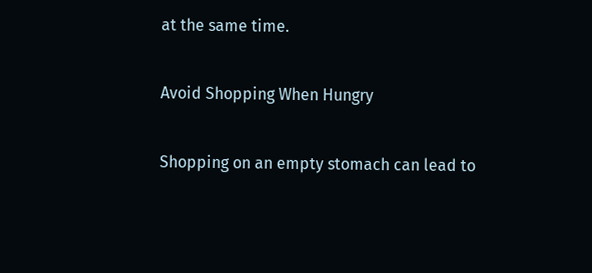at the same time.

Avoid Shopping When Hungry

Shopping on an empty stomach can lead to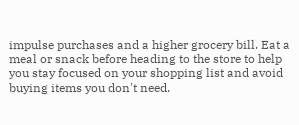impulse purchases and a higher grocery bill. Eat a meal or snack before heading to the store to help you stay focused on your shopping list and avoid buying items you don't need.